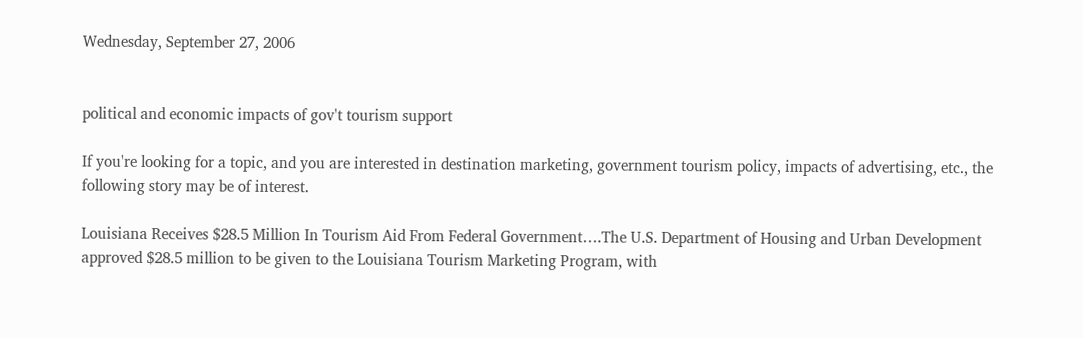Wednesday, September 27, 2006


political and economic impacts of gov't tourism support

If you're looking for a topic, and you are interested in destination marketing, government tourism policy, impacts of advertising, etc., the following story may be of interest.

Louisiana Receives $28.5 Million In Tourism Aid From Federal Government….The U.S. Department of Housing and Urban Development approved $28.5 million to be given to the Louisiana Tourism Marketing Program, with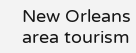New Orleans area tourism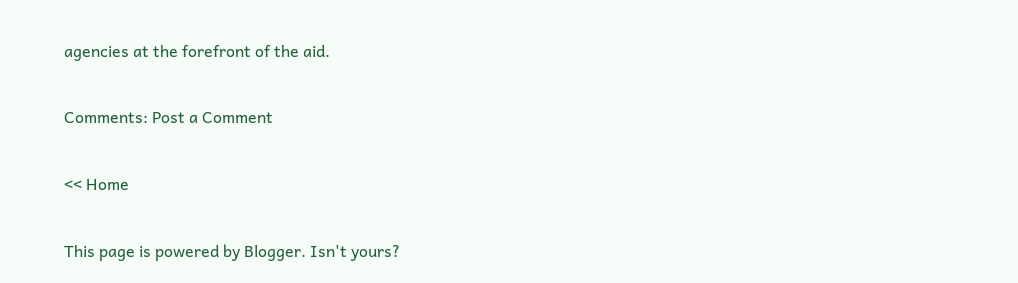agencies at the forefront of the aid.

Comments: Post a Comment

<< Home

This page is powered by Blogger. Isn't yours?